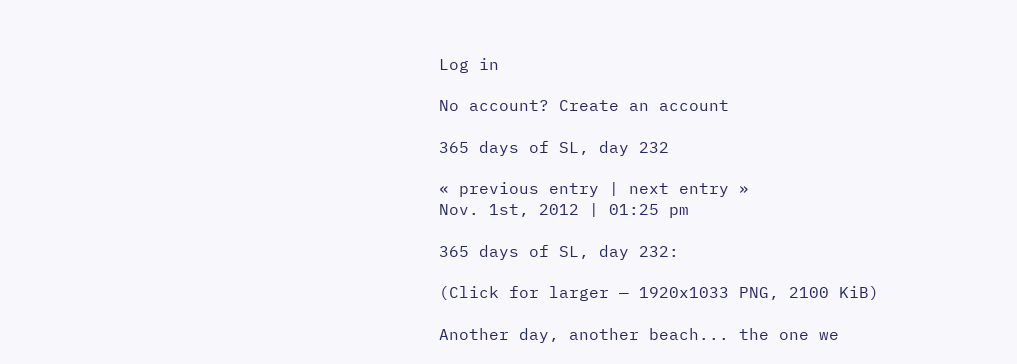Log in

No account? Create an account

365 days of SL, day 232

« previous entry | next entry »
Nov. 1st, 2012 | 01:25 pm

365 days of SL, day 232:

(Click for larger — 1920x1033 PNG, 2100 KiB)

Another day, another beach... the one we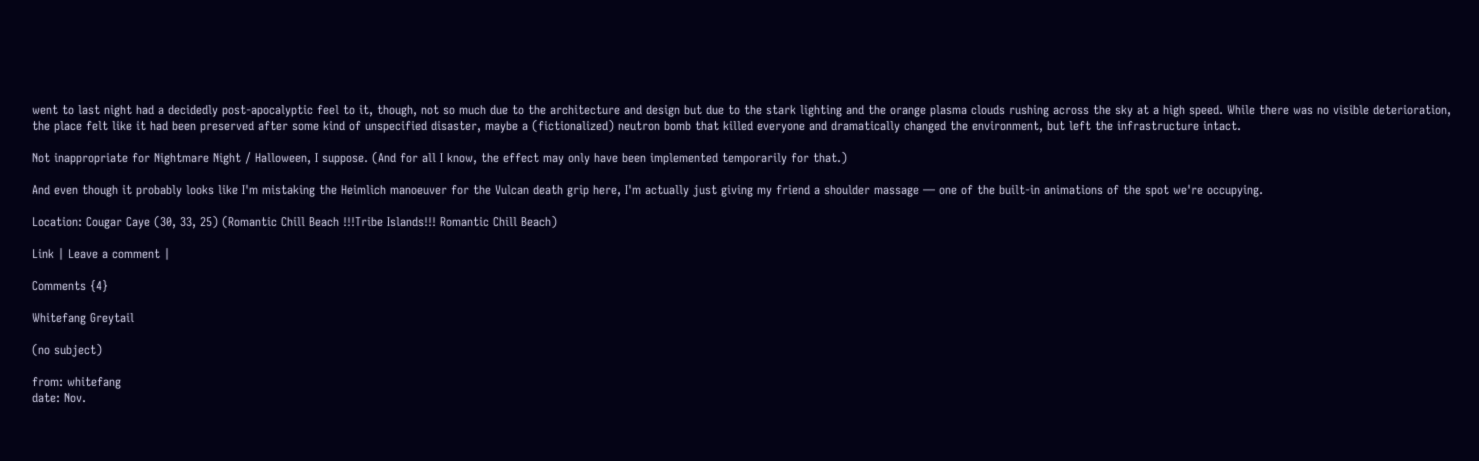went to last night had a decidedly post-apocalyptic feel to it, though, not so much due to the architecture and design but due to the stark lighting and the orange plasma clouds rushing across the sky at a high speed. While there was no visible deterioration, the place felt like it had been preserved after some kind of unspecified disaster, maybe a (fictionalized) neutron bomb that killed everyone and dramatically changed the environment, but left the infrastructure intact.

Not inappropriate for Nightmare Night / Halloween, I suppose. (And for all I know, the effect may only have been implemented temporarily for that.)

And even though it probably looks like I'm mistaking the Heimlich manoeuver for the Vulcan death grip here, I'm actually just giving my friend a shoulder massage — one of the built-in animations of the spot we're occupying.

Location: Cougar Caye (30, 33, 25) (Romantic Chill Beach !!!Tribe Islands!!! Romantic Chill Beach)

Link | Leave a comment |

Comments {4}

Whitefang Greytail

(no subject)

from: whitefang
date: Nov.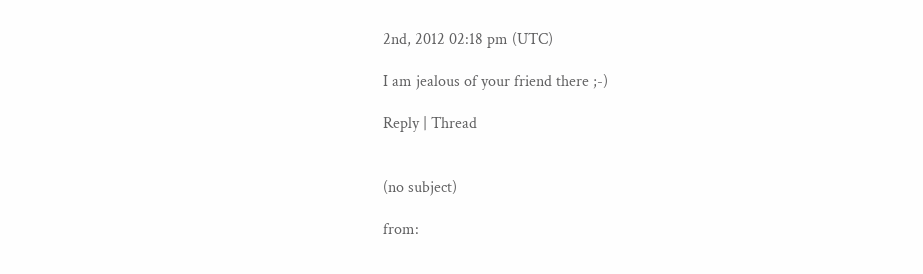2nd, 2012 02:18 pm (UTC)

I am jealous of your friend there ;-)

Reply | Thread


(no subject)

from: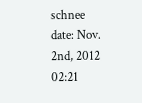schnee
date: Nov. 2nd, 2012 02:21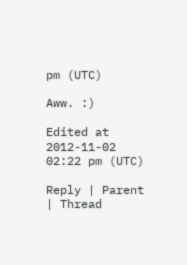pm (UTC)

Aww. :)

Edited at 2012-11-02 02:22 pm (UTC)

Reply | Parent | Thread